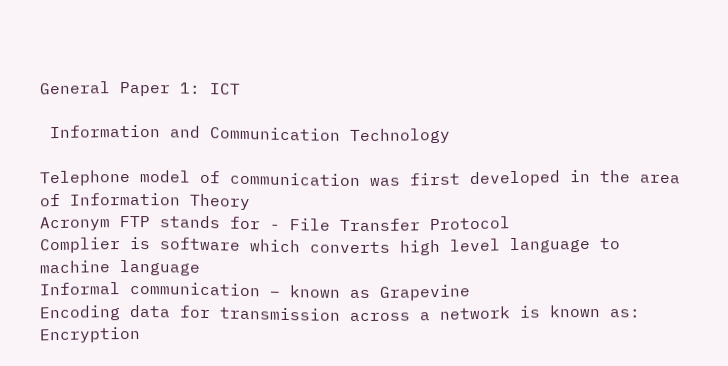General Paper 1: ICT

 Information and Communication Technology

Telephone model of communication was first developed in the area of Information Theory
Acronym FTP stands for - File Transfer Protocol
Complier is software which converts high level language to machine language
Informal communication – known as Grapevine
Encoding data for transmission across a network is known as: Encryption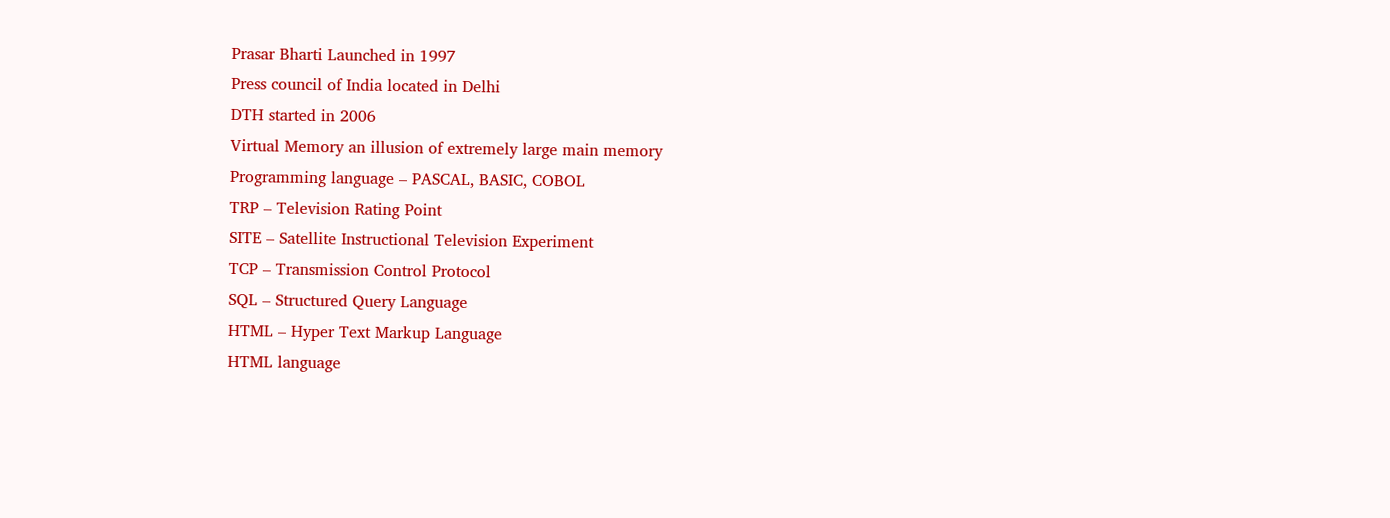Prasar Bharti Launched in 1997
Press council of India located in Delhi
DTH started in 2006
Virtual Memory an illusion of extremely large main memory
Programming language – PASCAL, BASIC, COBOL
TRP – Television Rating Point
SITE – Satellite Instructional Television Experiment
TCP – Transmission Control Protocol
SQL – Structured Query Language
HTML – Hyper Text Markup Language
HTML language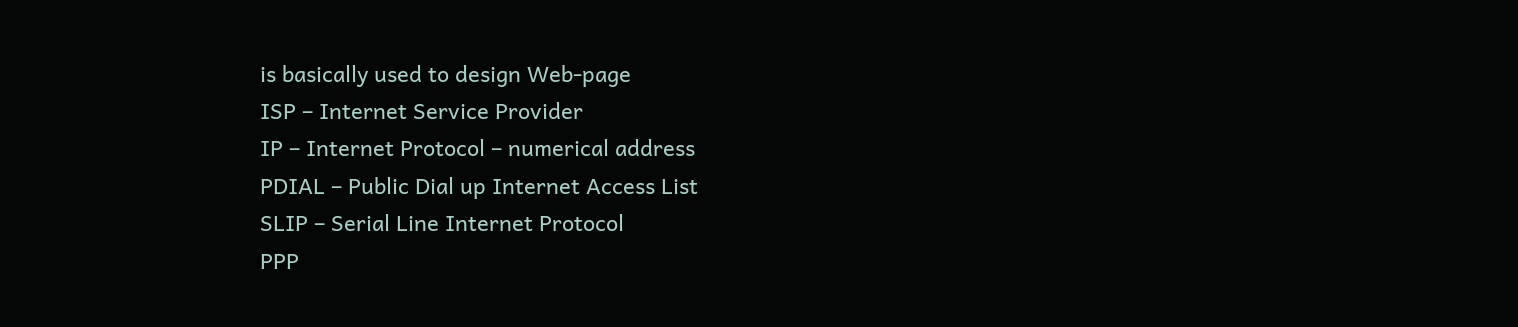is basically used to design Web-page
ISP – Internet Service Provider
IP – Internet Protocol – numerical address
PDIAL – Public Dial up Internet Access List
SLIP – Serial Line Internet Protocol
PPP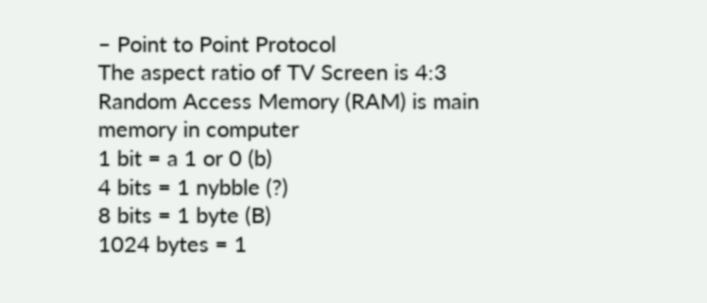– Point to Point Protocol
The aspect ratio of TV Screen is 4:3
Random Access Memory (RAM) is main memory in computer
1 bit = a 1 or 0 (b)
4 bits = 1 nybble (?)
8 bits = 1 byte (B)
1024 bytes = 1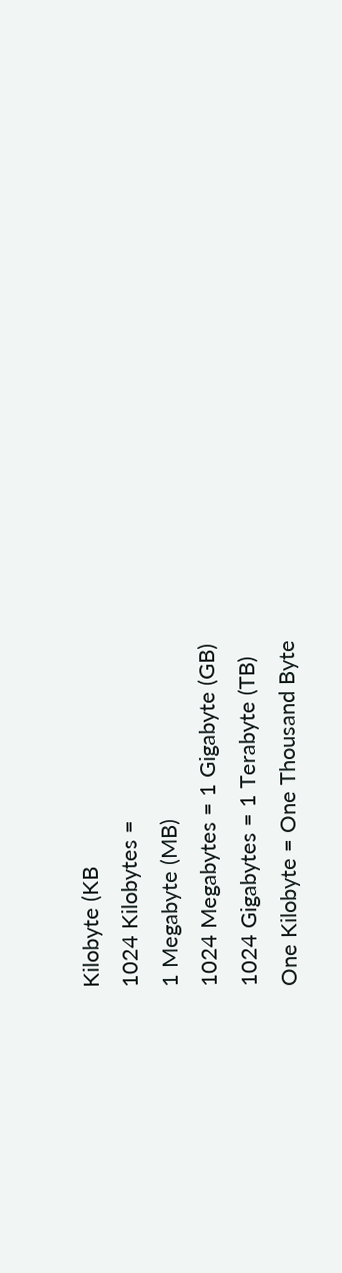Kilobyte (KB
1024 Kilobytes =
1 Megabyte (MB)
1024 Megabytes = 1 Gigabyte (GB)
1024 Gigabytes = 1 Terabyte (TB)
One Kilobyte = One Thousand Byte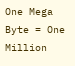One Mega Byte = One Million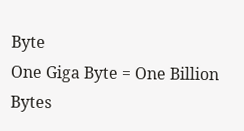Byte
One Giga Byte = One Billion Bytes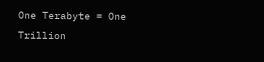One Terabyte = One Trillion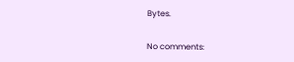Bytes.

No comments: